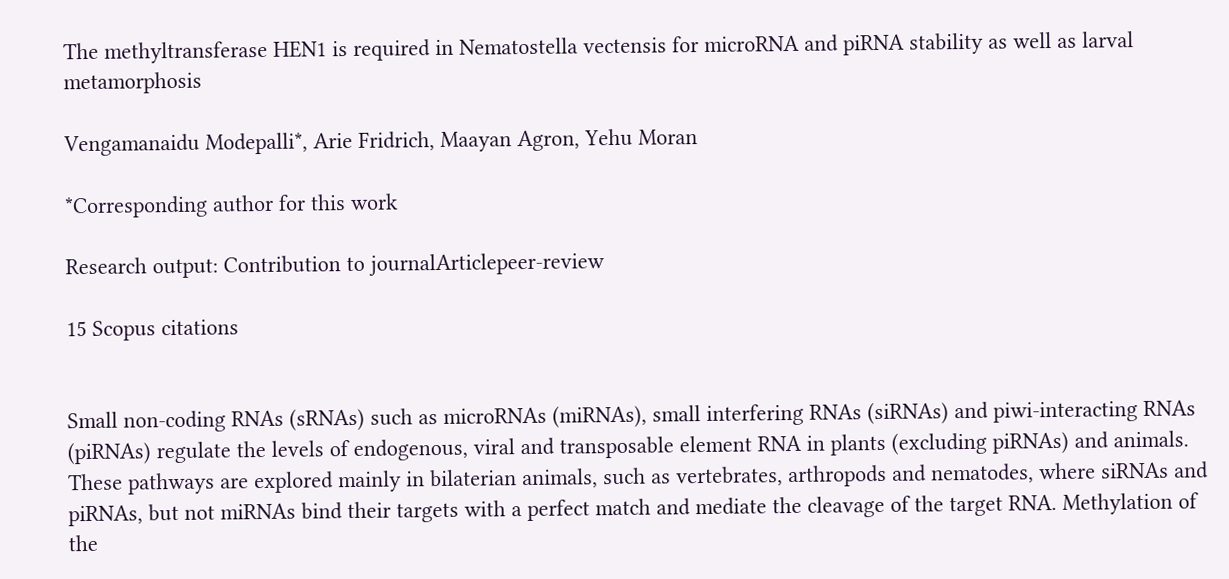The methyltransferase HEN1 is required in Nematostella vectensis for microRNA and piRNA stability as well as larval metamorphosis

Vengamanaidu Modepalli*, Arie Fridrich, Maayan Agron, Yehu Moran

*Corresponding author for this work

Research output: Contribution to journalArticlepeer-review

15 Scopus citations


Small non-coding RNAs (sRNAs) such as microRNAs (miRNAs), small interfering RNAs (siRNAs) and piwi-interacting RNAs (piRNAs) regulate the levels of endogenous, viral and transposable element RNA in plants (excluding piRNAs) and animals. These pathways are explored mainly in bilaterian animals, such as vertebrates, arthropods and nematodes, where siRNAs and piRNAs, but not miRNAs bind their targets with a perfect match and mediate the cleavage of the target RNA. Methylation of the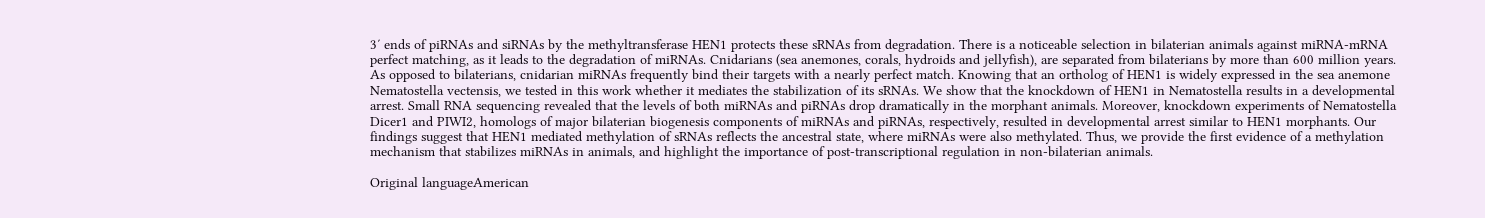3′ ends of piRNAs and siRNAs by the methyltransferase HEN1 protects these sRNAs from degradation. There is a noticeable selection in bilaterian animals against miRNA-mRNA perfect matching, as it leads to the degradation of miRNAs. Cnidarians (sea anemones, corals, hydroids and jellyfish), are separated from bilaterians by more than 600 million years. As opposed to bilaterians, cnidarian miRNAs frequently bind their targets with a nearly perfect match. Knowing that an ortholog of HEN1 is widely expressed in the sea anemone Nematostella vectensis, we tested in this work whether it mediates the stabilization of its sRNAs. We show that the knockdown of HEN1 in Nematostella results in a developmental arrest. Small RNA sequencing revealed that the levels of both miRNAs and piRNAs drop dramatically in the morphant animals. Moreover, knockdown experiments of Nematostella Dicer1 and PIWI2, homologs of major bilaterian biogenesis components of miRNAs and piRNAs, respectively, resulted in developmental arrest similar to HEN1 morphants. Our findings suggest that HEN1 mediated methylation of sRNAs reflects the ancestral state, where miRNAs were also methylated. Thus, we provide the first evidence of a methylation mechanism that stabilizes miRNAs in animals, and highlight the importance of post-transcriptional regulation in non-bilaterian animals.

Original languageAmerican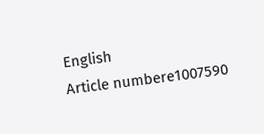English
Article numbere1007590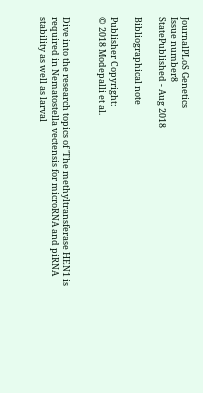JournalPLoS Genetics
Issue number8
StatePublished - Aug 2018

Bibliographical note

Publisher Copyright:
© 2018 Modepalli et al.


Dive into the research topics of 'The methyltransferase HEN1 is required in Nematostella vectensis for microRNA and piRNA stability as well as larval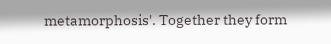metamorphosis'. Together they form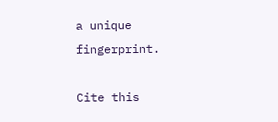a unique fingerprint.

Cite this